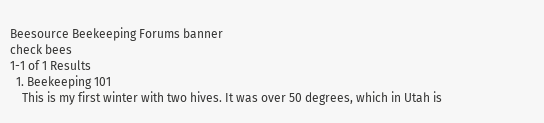Beesource Beekeeping Forums banner
check bees
1-1 of 1 Results
  1. Beekeeping 101
    This is my first winter with two hives. It was over 50 degrees, which in Utah is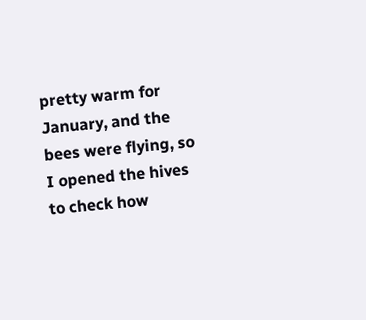pretty warm for January, and the bees were flying, so I opened the hives to check how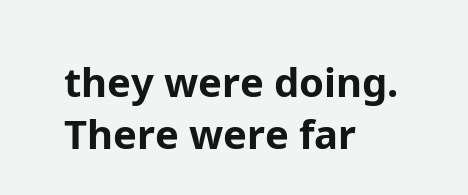they were doing. There were far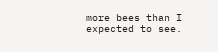more bees than I expected to see.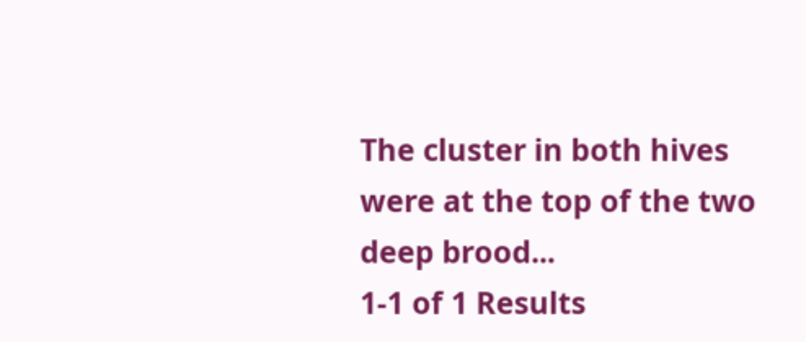The cluster in both hives were at the top of the two deep brood...
1-1 of 1 Results